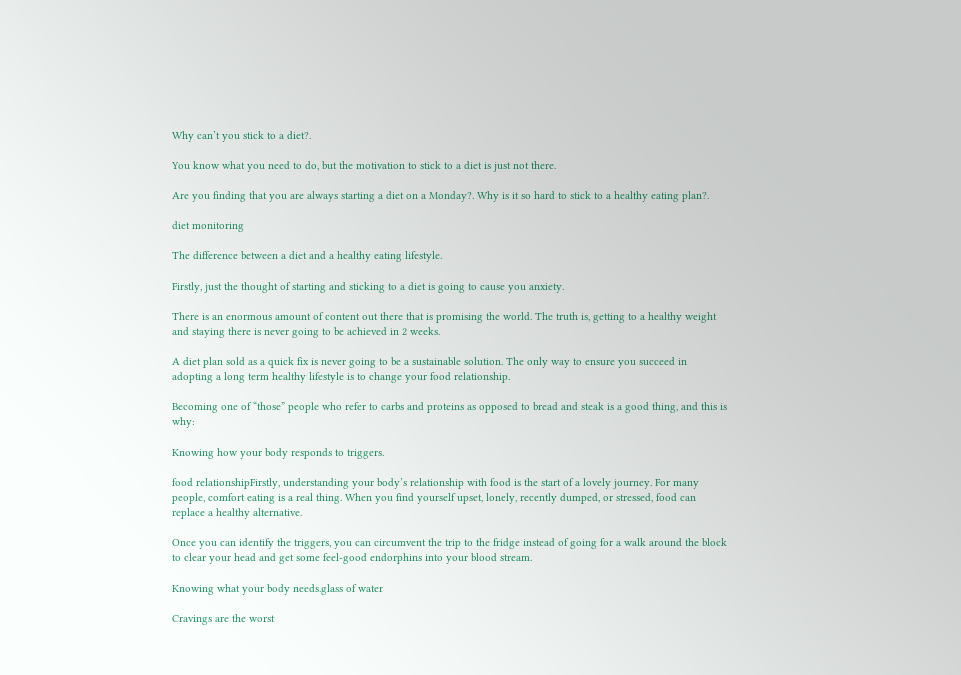Why can’t you stick to a diet?.

You know what you need to do, but the motivation to stick to a diet is just not there.

Are you finding that you are always starting a diet on a Monday?. Why is it so hard to stick to a healthy eating plan?.

diet monitoring

The difference between a diet and a healthy eating lifestyle.

Firstly, just the thought of starting and sticking to a diet is going to cause you anxiety.

There is an enormous amount of content out there that is promising the world. The truth is, getting to a healthy weight and staying there is never going to be achieved in 2 weeks.

A diet plan sold as a quick fix is never going to be a sustainable solution. The only way to ensure you succeed in adopting a long term healthy lifestyle is to change your food relationship.

Becoming one of “those” people who refer to carbs and proteins as opposed to bread and steak is a good thing, and this is why:

Knowing how your body responds to triggers.

food relationshipFirstly, understanding your body’s relationship with food is the start of a lovely journey. For many people, comfort eating is a real thing. When you find yourself upset, lonely, recently dumped, or stressed, food can replace a healthy alternative.

Once you can identify the triggers, you can circumvent the trip to the fridge instead of going for a walk around the block to clear your head and get some feel-good endorphins into your blood stream.

Knowing what your body needs.glass of water

Cravings are the worst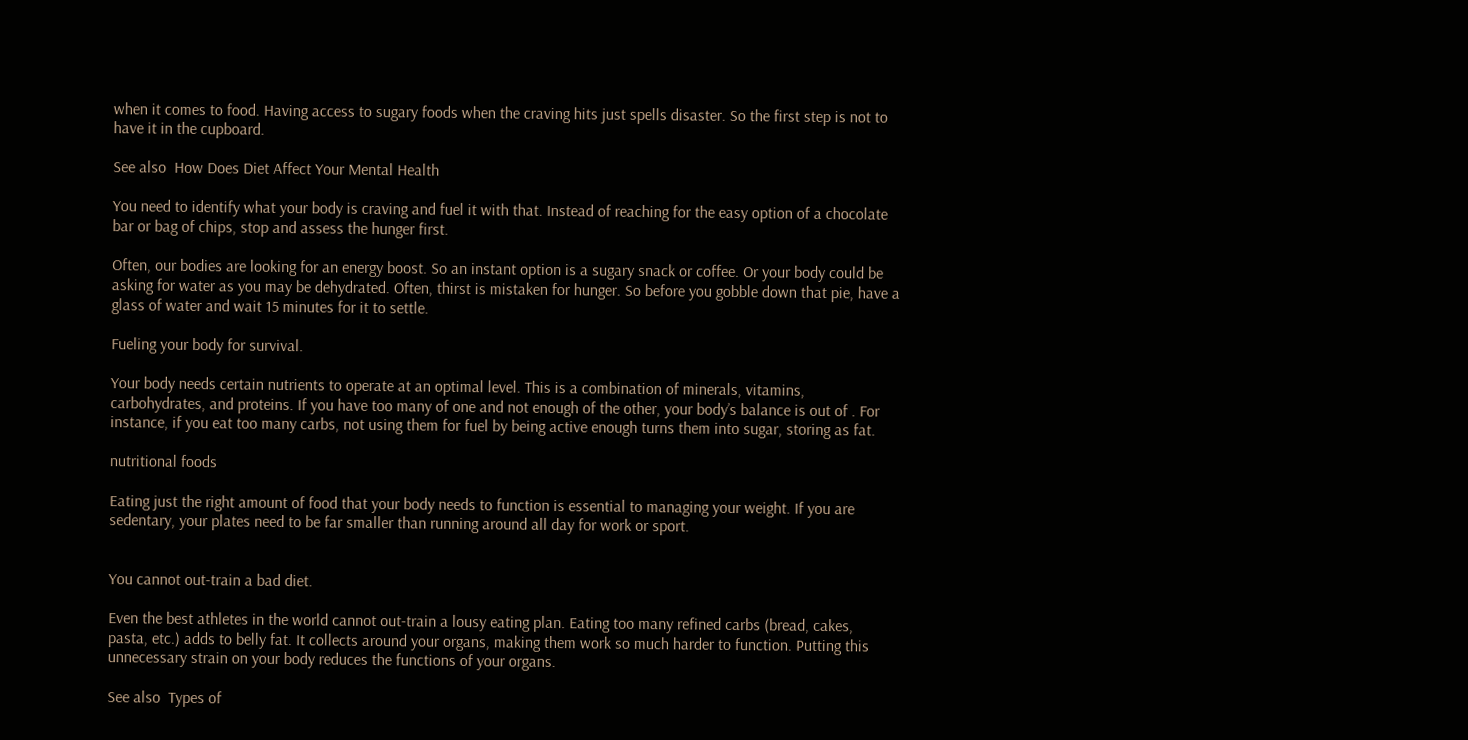when it comes to food. Having access to sugary foods when the craving hits just spells disaster. So the first step is not to have it in the cupboard.

See also  How Does Diet Affect Your Mental Health

You need to identify what your body is craving and fuel it with that. Instead of reaching for the easy option of a chocolate bar or bag of chips, stop and assess the hunger first.

Often, our bodies are looking for an energy boost. So an instant option is a sugary snack or coffee. Or your body could be asking for water as you may be dehydrated. Often, thirst is mistaken for hunger. So before you gobble down that pie, have a glass of water and wait 15 minutes for it to settle.

Fueling your body for survival.

Your body needs certain nutrients to operate at an optimal level. This is a combination of minerals, vitamins, carbohydrates, and proteins. If you have too many of one and not enough of the other, your body’s balance is out of . For instance, if you eat too many carbs, not using them for fuel by being active enough turns them into sugar, storing as fat.

nutritional foods

Eating just the right amount of food that your body needs to function is essential to managing your weight. If you are sedentary, your plates need to be far smaller than running around all day for work or sport.


You cannot out-train a bad diet.

Even the best athletes in the world cannot out-train a lousy eating plan. Eating too many refined carbs (bread, cakes, pasta, etc.) adds to belly fat. It collects around your organs, making them work so much harder to function. Putting this unnecessary strain on your body reduces the functions of your organs.

See also  Types of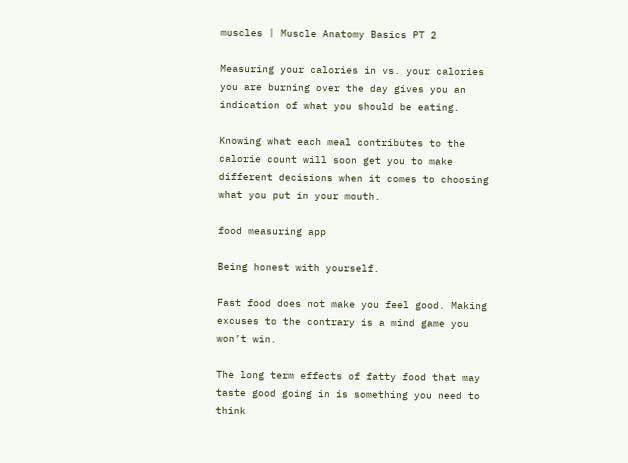muscles | Muscle Anatomy Basics PT 2

Measuring your calories in vs. your calories you are burning over the day gives you an indication of what you should be eating.

Knowing what each meal contributes to the calorie count will soon get you to make different decisions when it comes to choosing what you put in your mouth.

food measuring app

Being honest with yourself.

Fast food does not make you feel good. Making excuses to the contrary is a mind game you won’t win.

The long term effects of fatty food that may taste good going in is something you need to think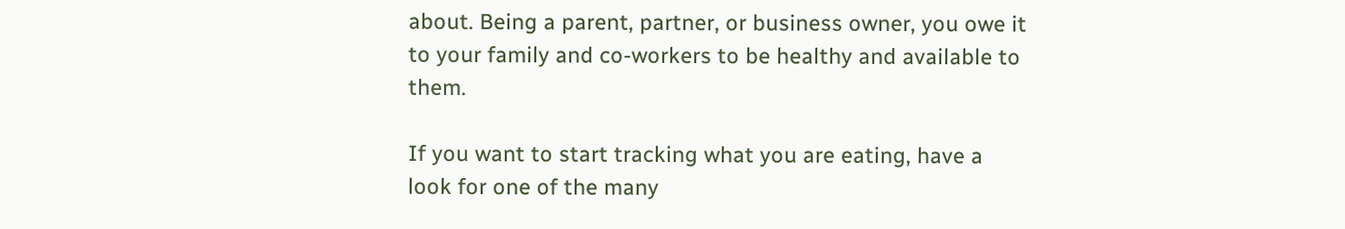about. Being a parent, partner, or business owner, you owe it to your family and co-workers to be healthy and available to them.

If you want to start tracking what you are eating, have a look for one of the many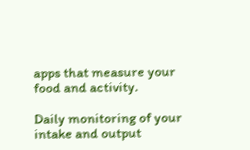apps that measure your food and activity.

Daily monitoring of your intake and output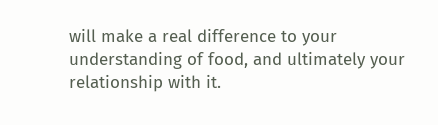will make a real difference to your understanding of food, and ultimately your relationship with it.